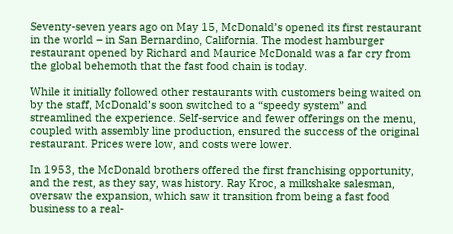Seventy-seven years ago on May 15, McDonald’s opened its first restaurant in the world – in San Bernardino, California. The modest hamburger restaurant opened by Richard and Maurice McDonald was a far cry from the global behemoth that the fast food chain is today.

While it initially followed other restaurants with customers being waited on by the staff, McDonald’s soon switched to a “speedy system” and streamlined the experience. Self-service and fewer offerings on the menu, coupled with assembly line production, ensured the success of the original restaurant. Prices were low, and costs were lower.

In 1953, the McDonald brothers offered the first franchising opportunity, and the rest, as they say, was history. Ray Kroc, a milkshake salesman, oversaw the expansion, which saw it transition from being a fast food business to a real-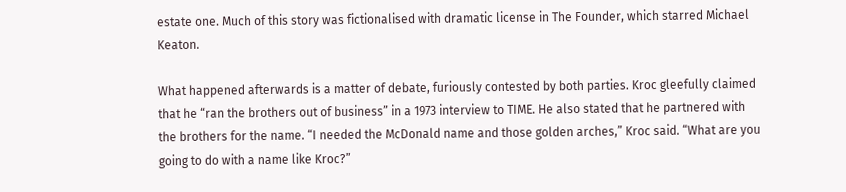estate one. Much of this story was fictionalised with dramatic license in The Founder, which starred Michael Keaton.

What happened afterwards is a matter of debate, furiously contested by both parties. Kroc gleefully claimed that he “ran the brothers out of business” in a 1973 interview to TIME. He also stated that he partnered with the brothers for the name. “I needed the McDonald name and those golden arches,” Kroc said. “What are you going to do with a name like Kroc?”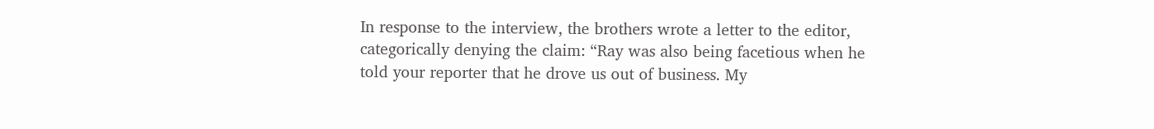In response to the interview, the brothers wrote a letter to the editor, categorically denying the claim: “Ray was also being facetious when he told your reporter that he drove us out of business. My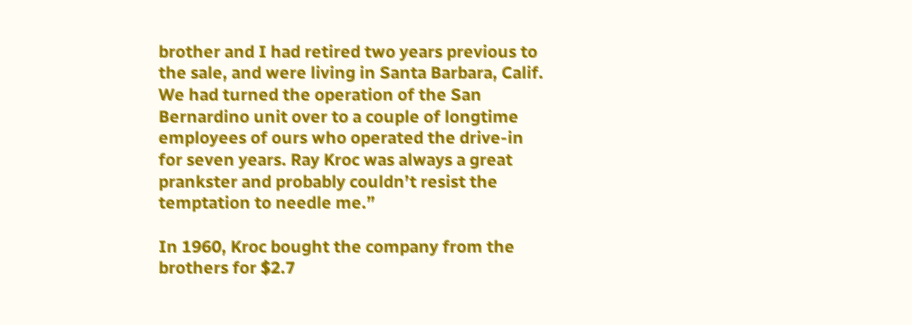brother and I had retired two years previous to the sale, and were living in Santa Barbara, Calif. We had turned the operation of the San Bernardino unit over to a couple of longtime employees of ours who operated the drive-in for seven years. Ray Kroc was always a great prankster and probably couldn’t resist the temptation to needle me.”

In 1960, Kroc bought the company from the brothers for $2.7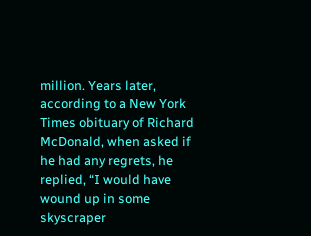million. Years later, according to a New York Times obituary of Richard McDonald, when asked if he had any regrets, he replied, “I would have wound up in some skyscraper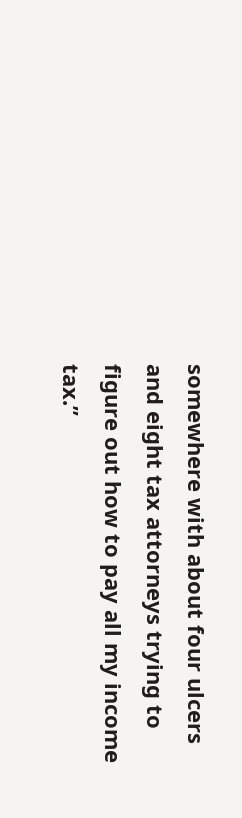somewhere with about four ulcers and eight tax attorneys trying to figure out how to pay all my income tax.”